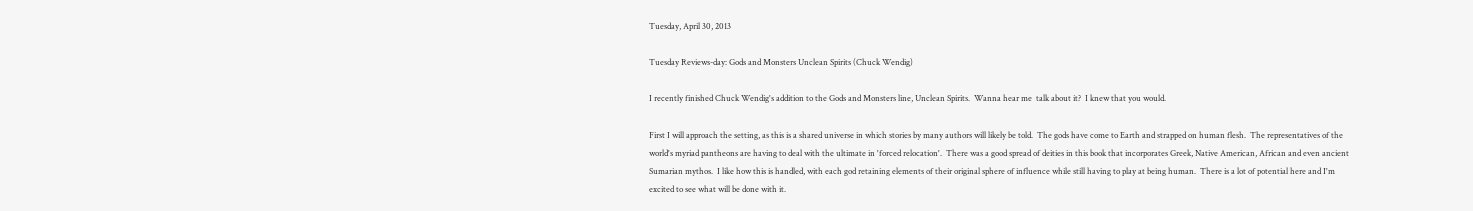Tuesday, April 30, 2013

Tuesday Reviews-day: Gods and Monsters Unclean Spirits (Chuck Wendig)

I recently finished Chuck Wendig's addition to the Gods and Monsters line, Unclean Spirits.  Wanna hear me  talk about it?  I knew that you would.

First I will approach the setting, as this is a shared universe in which stories by many authors will likely be told.  The gods have come to Earth and strapped on human flesh.  The representatives of the world's myriad pantheons are having to deal with the ultimate in 'forced relocation'.  There was a good spread of deities in this book that incorporates Greek, Native American, African and even ancient Sumarian mythos.  I like how this is handled, with each god retaining elements of their original sphere of influence while still having to play at being human.  There is a lot of potential here and I'm excited to see what will be done with it.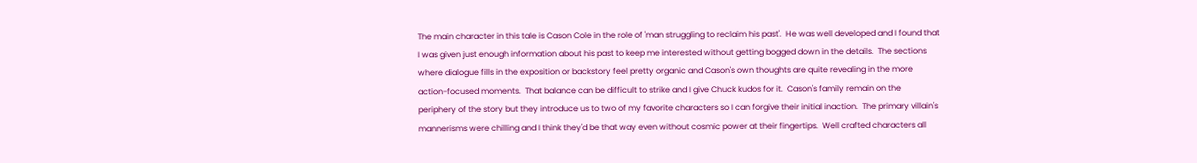The main character in this tale is Cason Cole in the role of 'man struggling to reclaim his past'.  He was well developed and I found that I was given just enough information about his past to keep me interested without getting bogged down in the details.  The sections where dialogue fills in the exposition or backstory feel pretty organic and Cason's own thoughts are quite revealing in the more action-focused moments.  That balance can be difficult to strike and I give Chuck kudos for it.  Cason's family remain on the periphery of the story but they introduce us to two of my favorite characters so I can forgive their initial inaction.  The primary villain's mannerisms were chilling and I think they'd be that way even without cosmic power at their fingertips.  Well crafted characters all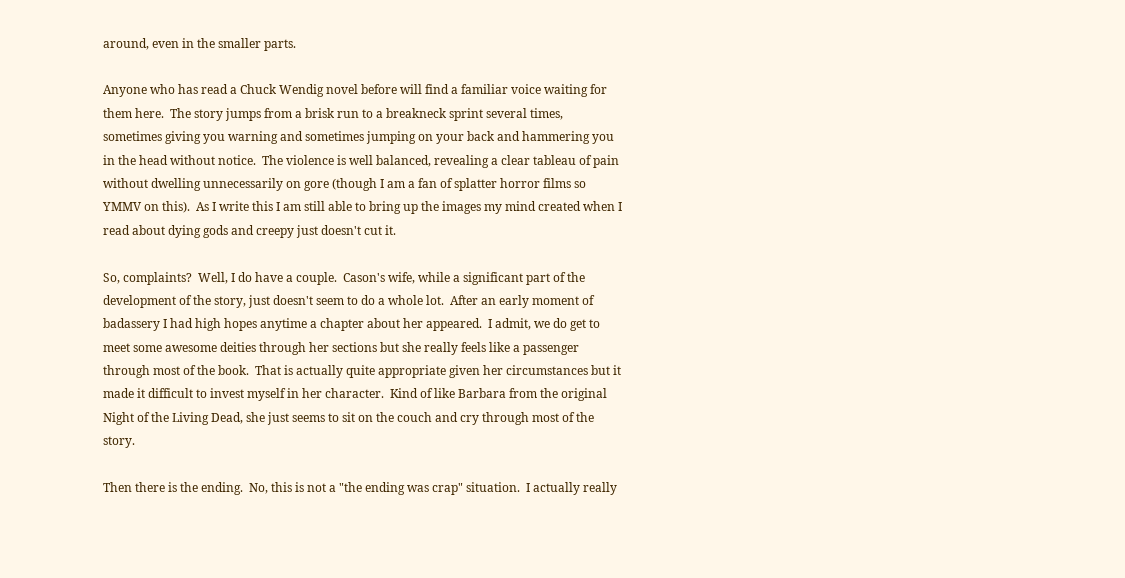around, even in the smaller parts.

Anyone who has read a Chuck Wendig novel before will find a familiar voice waiting for them here.  The story jumps from a brisk run to a breakneck sprint several times, sometimes giving you warning and sometimes jumping on your back and hammering you in the head without notice.  The violence is well balanced, revealing a clear tableau of pain without dwelling unnecessarily on gore (though I am a fan of splatter horror films so YMMV on this).  As I write this I am still able to bring up the images my mind created when I read about dying gods and creepy just doesn't cut it.

So, complaints?  Well, I do have a couple.  Cason's wife, while a significant part of the development of the story, just doesn't seem to do a whole lot.  After an early moment of badassery I had high hopes anytime a chapter about her appeared.  I admit, we do get to meet some awesome deities through her sections but she really feels like a passenger through most of the book.  That is actually quite appropriate given her circumstances but it made it difficult to invest myself in her character.  Kind of like Barbara from the original Night of the Living Dead, she just seems to sit on the couch and cry through most of the story.

Then there is the ending.  No, this is not a "the ending was crap" situation.  I actually really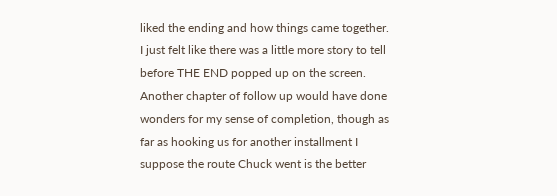liked the ending and how things came together.  I just felt like there was a little more story to tell before THE END popped up on the screen.  Another chapter of follow up would have done wonders for my sense of completion, though as far as hooking us for another installment I suppose the route Chuck went is the better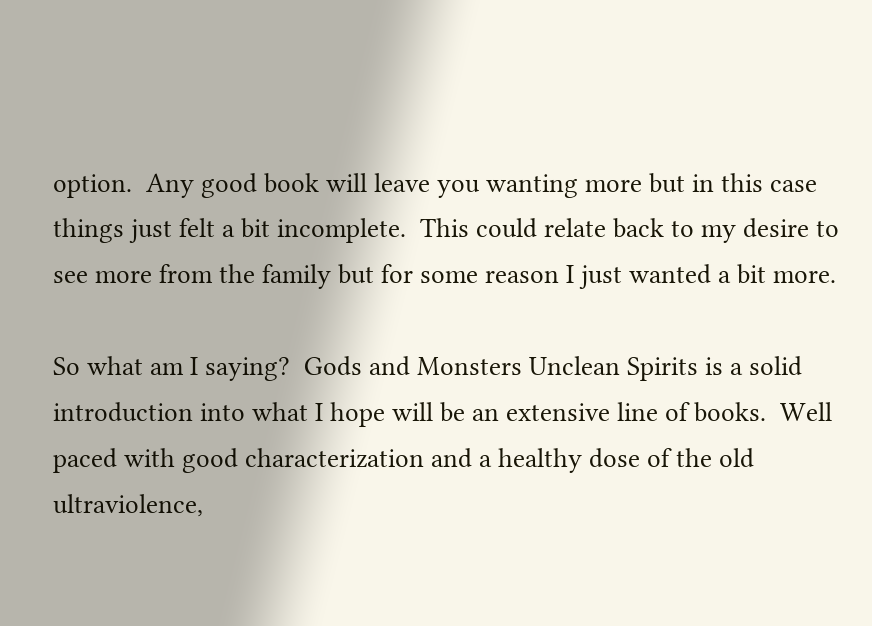option.  Any good book will leave you wanting more but in this case things just felt a bit incomplete.  This could relate back to my desire to see more from the family but for some reason I just wanted a bit more.

So what am I saying?  Gods and Monsters Unclean Spirits is a solid introduction into what I hope will be an extensive line of books.  Well paced with good characterization and a healthy dose of the old ultraviolence,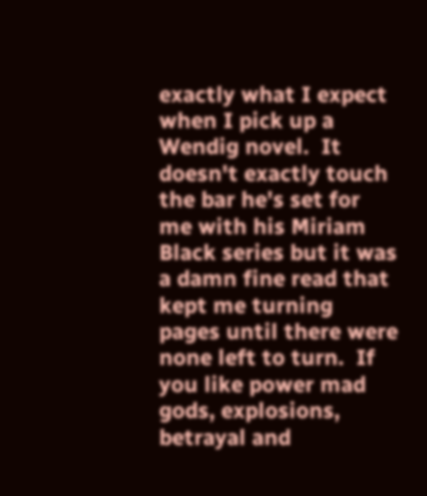exactly what I expect when I pick up a Wendig novel.  It doesn't exactly touch the bar he's set for me with his Miriam Black series but it was a damn fine read that kept me turning pages until there were none left to turn.  If you like power mad gods, explosions, betrayal and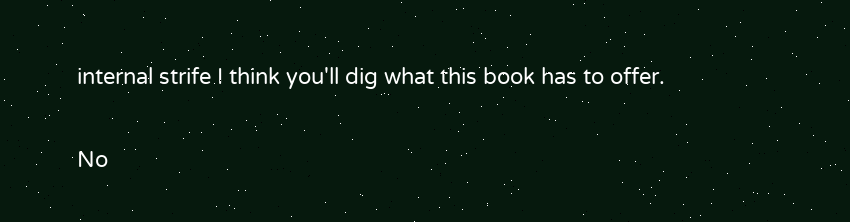internal strife I think you'll dig what this book has to offer.

No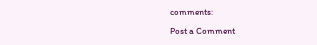comments:

Post a Comment